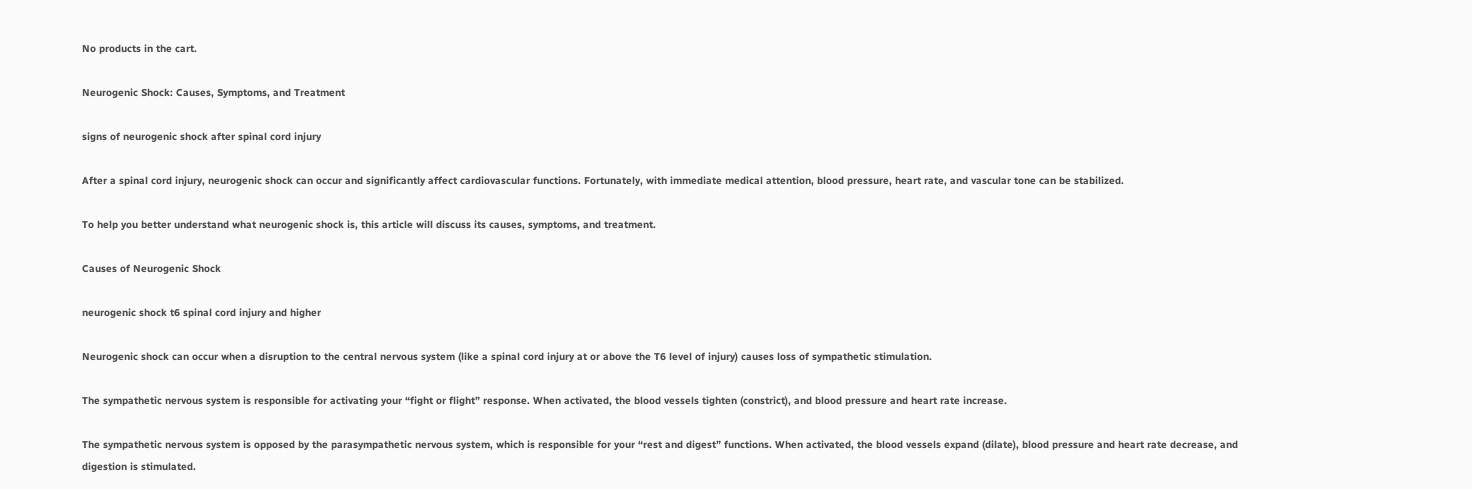No products in the cart.

Neurogenic Shock: Causes, Symptoms, and Treatment

signs of neurogenic shock after spinal cord injury

After a spinal cord injury, neurogenic shock can occur and significantly affect cardiovascular functions. Fortunately, with immediate medical attention, blood pressure, heart rate, and vascular tone can be stabilized.

To help you better understand what neurogenic shock is, this article will discuss its causes, symptoms, and treatment.

Causes of Neurogenic Shock

neurogenic shock t6 spinal cord injury and higher

Neurogenic shock can occur when a disruption to the central nervous system (like a spinal cord injury at or above the T6 level of injury) causes loss of sympathetic stimulation.

The sympathetic nervous system is responsible for activating your “fight or flight” response. When activated, the blood vessels tighten (constrict), and blood pressure and heart rate increase.

The sympathetic nervous system is opposed by the parasympathetic nervous system, which is responsible for your “rest and digest” functions. When activated, the blood vessels expand (dilate), blood pressure and heart rate decrease, and digestion is stimulated.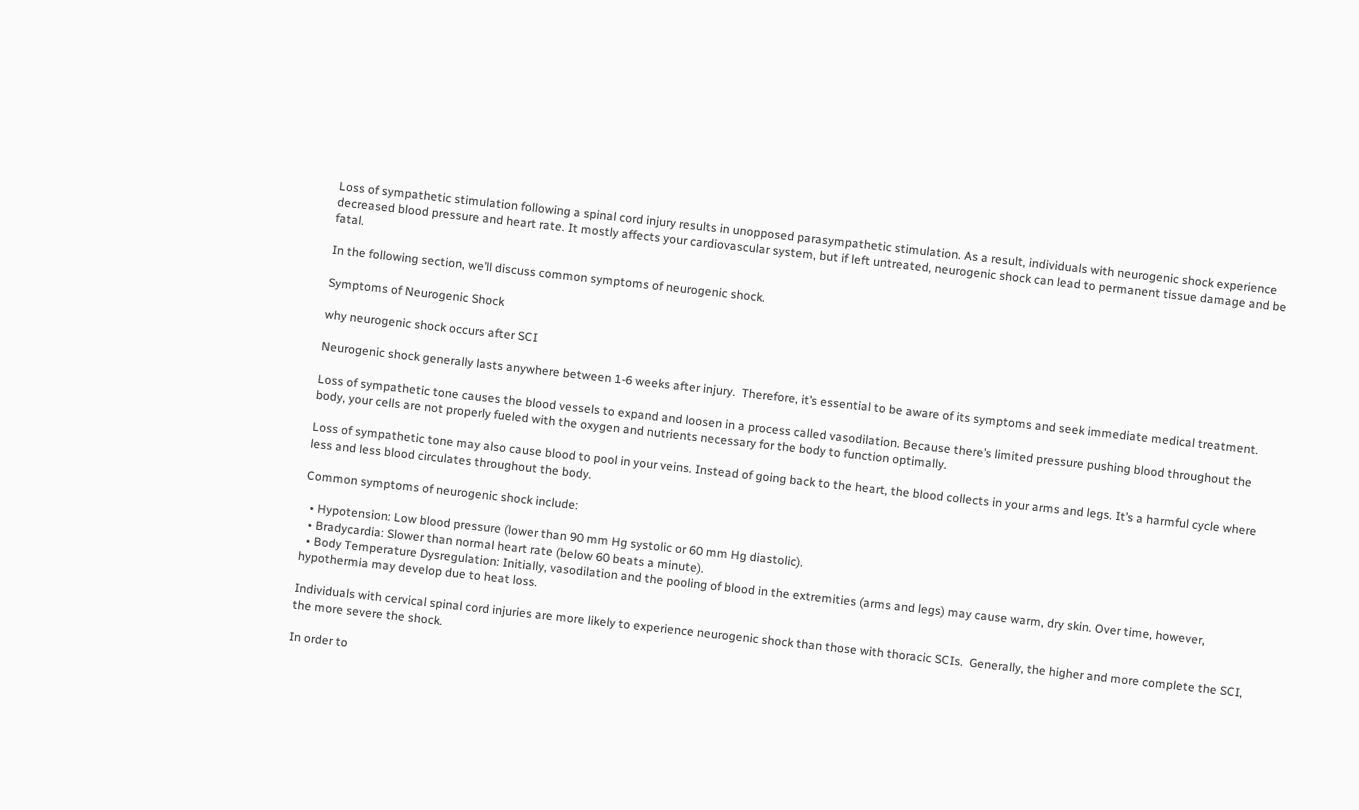Loss of sympathetic stimulation following a spinal cord injury results in unopposed parasympathetic stimulation. As a result, individuals with neurogenic shock experience decreased blood pressure and heart rate. It mostly affects your cardiovascular system, but if left untreated, neurogenic shock can lead to permanent tissue damage and be fatal.

In the following section, we’ll discuss common symptoms of neurogenic shock.

Symptoms of Neurogenic Shock

why neurogenic shock occurs after SCI

Neurogenic shock generally lasts anywhere between 1-6 weeks after injury.  Therefore, it’s essential to be aware of its symptoms and seek immediate medical treatment.

Loss of sympathetic tone causes the blood vessels to expand and loosen in a process called vasodilation. Because there’s limited pressure pushing blood throughout the body, your cells are not properly fueled with the oxygen and nutrients necessary for the body to function optimally.

Loss of sympathetic tone may also cause blood to pool in your veins. Instead of going back to the heart, the blood collects in your arms and legs. It’s a harmful cycle where less and less blood circulates throughout the body.

Common symptoms of neurogenic shock include:

  • Hypotension: Low blood pressure (lower than 90 mm Hg systolic or 60 mm Hg diastolic).
  • Bradycardia: Slower than normal heart rate (below 60 beats a minute).
  • Body Temperature Dysregulation: Initially, vasodilation and the pooling of blood in the extremities (arms and legs) may cause warm, dry skin. Over time, however, hypothermia may develop due to heat loss.

Individuals with cervical spinal cord injuries are more likely to experience neurogenic shock than those with thoracic SCIs.  Generally, the higher and more complete the SCI, the more severe the shock.

In order to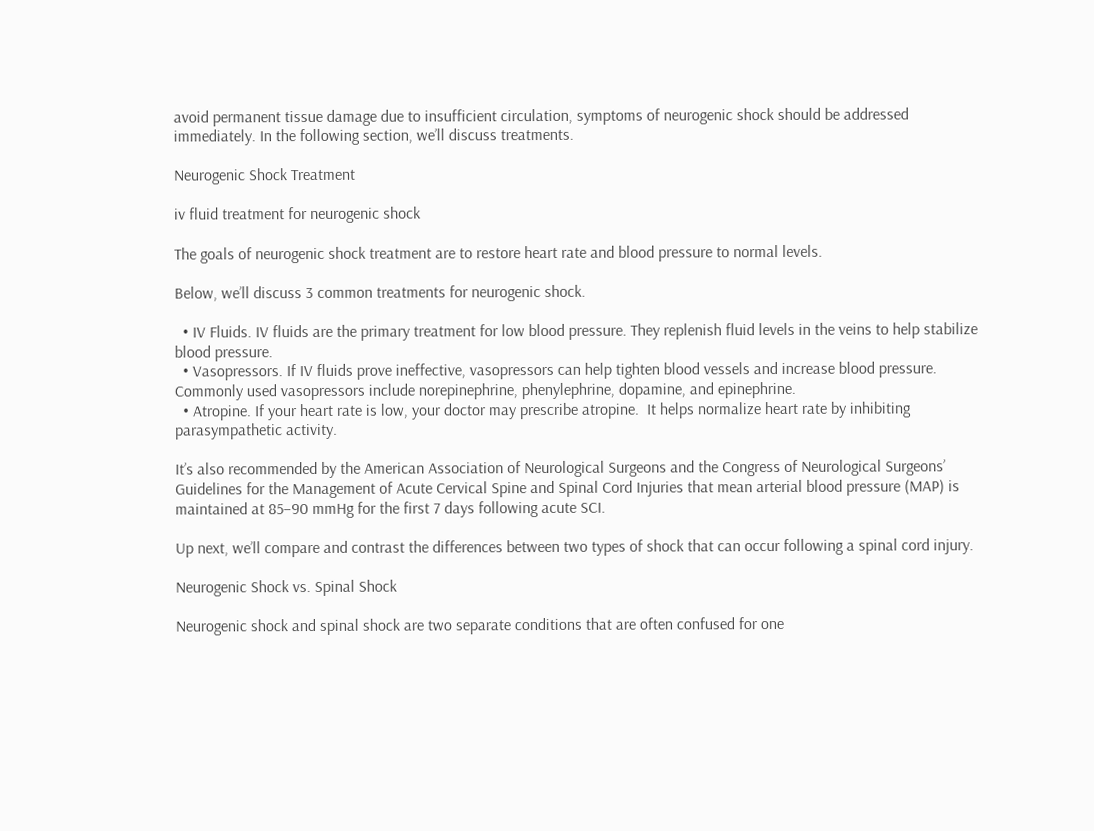avoid permanent tissue damage due to insufficient circulation, symptoms of neurogenic shock should be addressed immediately. In the following section, we’ll discuss treatments.

Neurogenic Shock Treatment

iv fluid treatment for neurogenic shock

The goals of neurogenic shock treatment are to restore heart rate and blood pressure to normal levels.

Below, we’ll discuss 3 common treatments for neurogenic shock.

  • IV Fluids. IV fluids are the primary treatment for low blood pressure. They replenish fluid levels in the veins to help stabilize blood pressure.
  • Vasopressors. If IV fluids prove ineffective, vasopressors can help tighten blood vessels and increase blood pressure. Commonly used vasopressors include norepinephrine, phenylephrine, dopamine, and epinephrine.
  • Atropine. If your heart rate is low, your doctor may prescribe atropine.  It helps normalize heart rate by inhibiting parasympathetic activity.

It’s also recommended by the American Association of Neurological Surgeons and the Congress of Neurological Surgeons’ Guidelines for the Management of Acute Cervical Spine and Spinal Cord Injuries that mean arterial blood pressure (MAP) is maintained at 85–90 mmHg for the first 7 days following acute SCI.

Up next, we’ll compare and contrast the differences between two types of shock that can occur following a spinal cord injury.

Neurogenic Shock vs. Spinal Shock

Neurogenic shock and spinal shock are two separate conditions that are often confused for one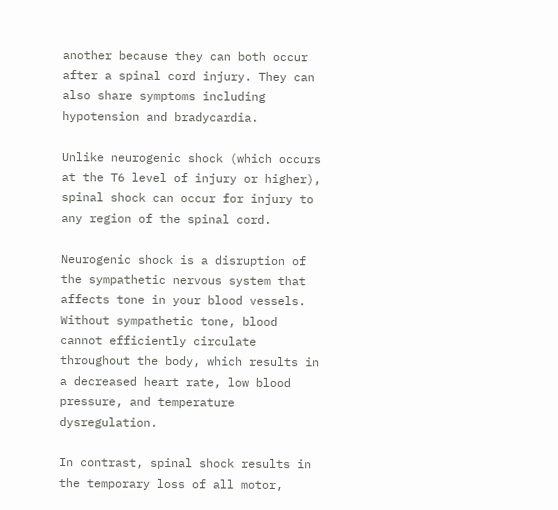another because they can both occur after a spinal cord injury. They can also share symptoms including hypotension and bradycardia.

Unlike neurogenic shock (which occurs at the T6 level of injury or higher), spinal shock can occur for injury to any region of the spinal cord.

Neurogenic shock is a disruption of the sympathetic nervous system that affects tone in your blood vessels. Without sympathetic tone, blood cannot efficiently circulate throughout the body, which results in a decreased heart rate, low blood pressure, and temperature dysregulation.

In contrast, spinal shock results in the temporary loss of all motor,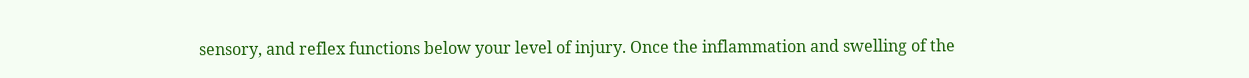sensory, and reflex functions below your level of injury. Once the inflammation and swelling of the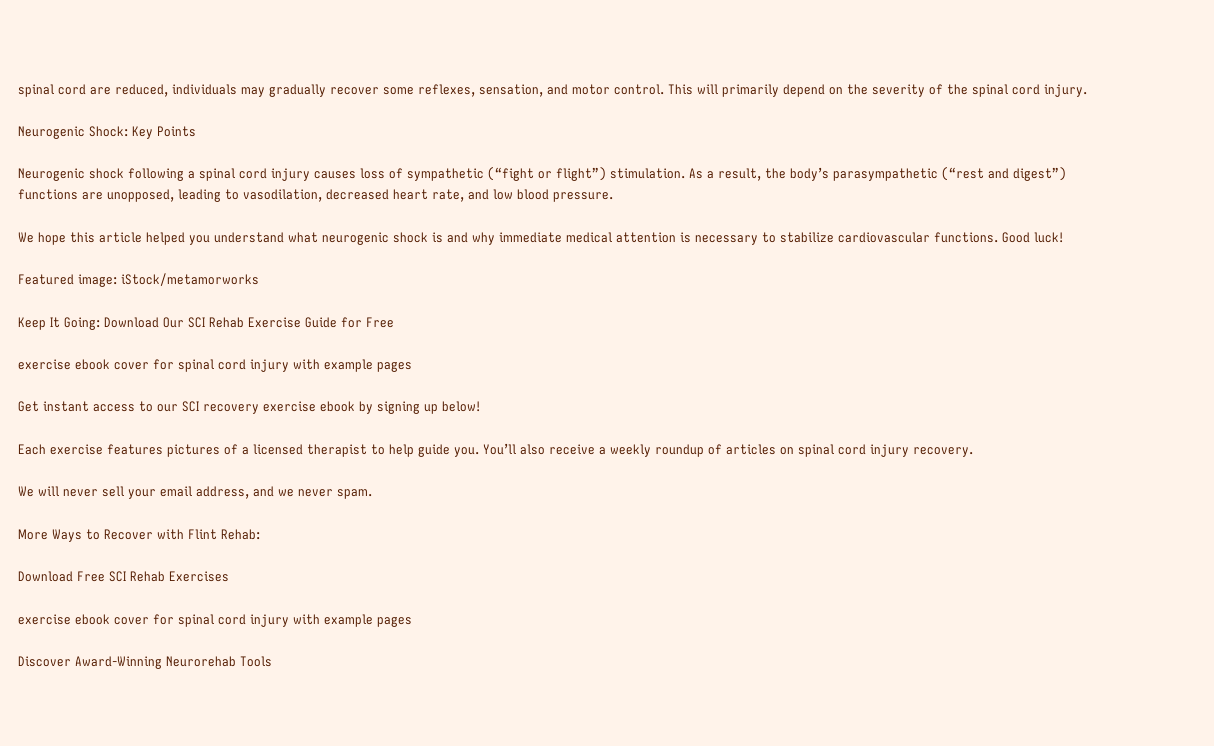spinal cord are reduced, individuals may gradually recover some reflexes, sensation, and motor control. This will primarily depend on the severity of the spinal cord injury.

Neurogenic Shock: Key Points

Neurogenic shock following a spinal cord injury causes loss of sympathetic (“fight or flight”) stimulation. As a result, the body’s parasympathetic (“rest and digest”) functions are unopposed, leading to vasodilation, decreased heart rate, and low blood pressure.

We hope this article helped you understand what neurogenic shock is and why immediate medical attention is necessary to stabilize cardiovascular functions. Good luck!

Featured image: iStock/metamorworks

Keep It Going: Download Our SCI Rehab Exercise Guide for Free

exercise ebook cover for spinal cord injury with example pages

Get instant access to our SCI recovery exercise ebook by signing up below!

Each exercise features pictures of a licensed therapist to help guide you. You’ll also receive a weekly roundup of articles on spinal cord injury recovery.

We will never sell your email address, and we never spam.

More Ways to Recover with Flint Rehab:

Download Free SCI Rehab Exercises

exercise ebook cover for spinal cord injury with example pages

Discover Award-Winning Neurorehab Tools